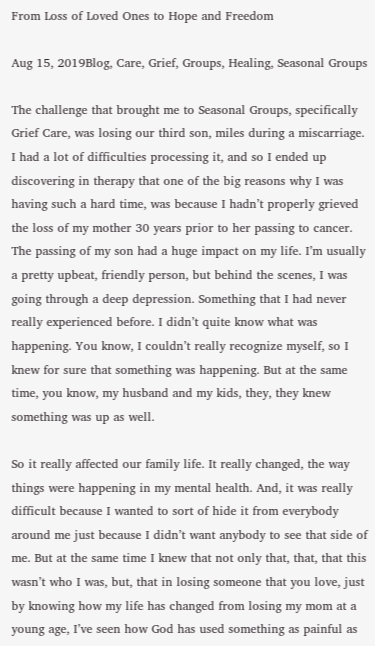From Loss of Loved Ones to Hope and Freedom

Aug 15, 2019Blog, Care, Grief, Groups, Healing, Seasonal Groups

The challenge that brought me to Seasonal Groups, specifically Grief Care, was losing our third son, miles during a miscarriage. I had a lot of difficulties processing it, and so I ended up discovering in therapy that one of the big reasons why I was having such a hard time, was because I hadn’t properly grieved the loss of my mother 30 years prior to her passing to cancer. The passing of my son had a huge impact on my life. I’m usually a pretty upbeat, friendly person, but behind the scenes, I was going through a deep depression. Something that I had never really experienced before. I didn’t quite know what was happening. You know, I couldn’t really recognize myself, so I knew for sure that something was happening. But at the same time, you know, my husband and my kids, they, they knew something was up as well.

So it really affected our family life. It really changed, the way things were happening in my mental health. And, it was really difficult because I wanted to sort of hide it from everybody around me just because I didn’t want anybody to see that side of me. But at the same time I knew that not only that, that, that this wasn’t who I was, but, that in losing someone that you love, just by knowing how my life has changed from losing my mom at a young age, I’ve seen how God has used something as painful as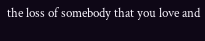the loss of somebody that you love and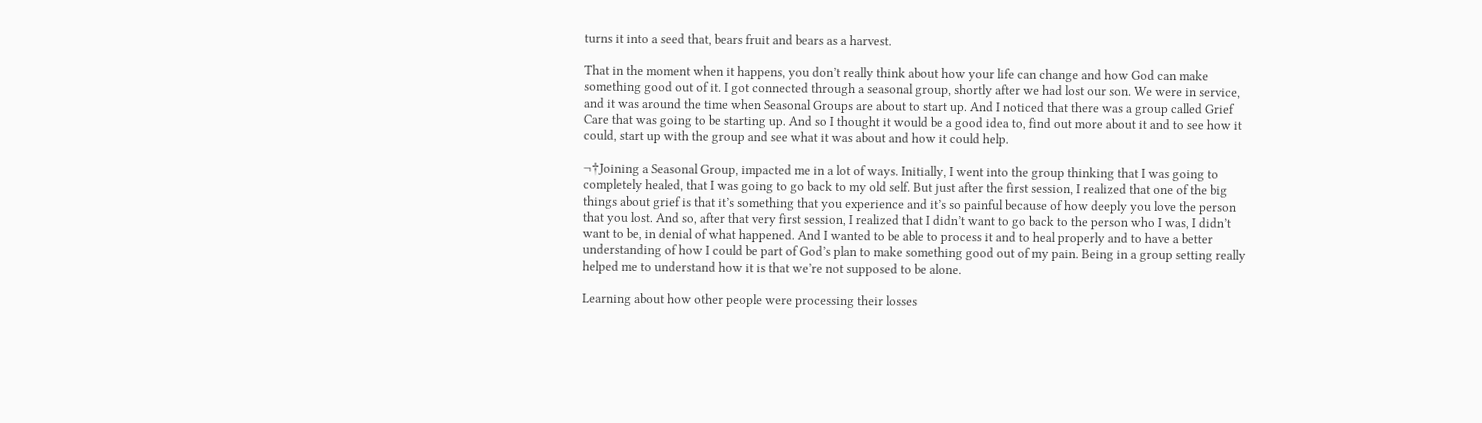turns it into a seed that, bears fruit and bears as a harvest.

That in the moment when it happens, you don’t really think about how your life can change and how God can make something good out of it. I got connected through a seasonal group, shortly after we had lost our son. We were in service, and it was around the time when Seasonal Groups are about to start up. And I noticed that there was a group called Grief Care that was going to be starting up. And so I thought it would be a good idea to, find out more about it and to see how it could, start up with the group and see what it was about and how it could help.

¬†Joining a Seasonal Group, impacted me in a lot of ways. Initially, I went into the group thinking that I was going to completely healed, that I was going to go back to my old self. But just after the first session, I realized that one of the big things about grief is that it’s something that you experience and it’s so painful because of how deeply you love the person that you lost. And so, after that very first session, I realized that I didn’t want to go back to the person who I was, I didn’t want to be, in denial of what happened. And I wanted to be able to process it and to heal properly and to have a better understanding of how I could be part of God’s plan to make something good out of my pain. Being in a group setting really helped me to understand how it is that we’re not supposed to be alone.

Learning about how other people were processing their losses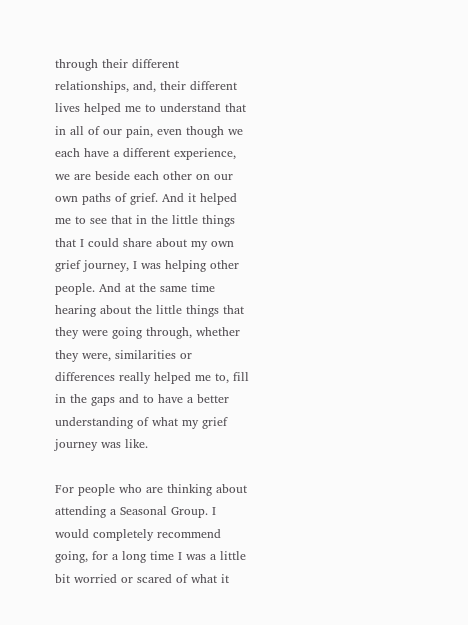through their different relationships, and, their different lives helped me to understand that in all of our pain, even though we each have a different experience, we are beside each other on our own paths of grief. And it helped me to see that in the little things that I could share about my own grief journey, I was helping other people. And at the same time hearing about the little things that they were going through, whether they were, similarities or differences really helped me to, fill in the gaps and to have a better understanding of what my grief journey was like.

For people who are thinking about attending a Seasonal Group. I would completely recommend going, for a long time I was a little bit worried or scared of what it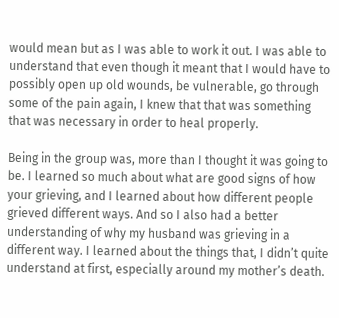would mean but as I was able to work it out. I was able to understand that even though it meant that I would have to possibly open up old wounds, be vulnerable, go through some of the pain again, I knew that that was something that was necessary in order to heal properly.

Being in the group was, more than I thought it was going to be. I learned so much about what are good signs of how your grieving, and I learned about how different people grieved different ways. And so I also had a better understanding of why my husband was grieving in a different way. I learned about the things that, I didn’t quite understand at first, especially around my mother’s death.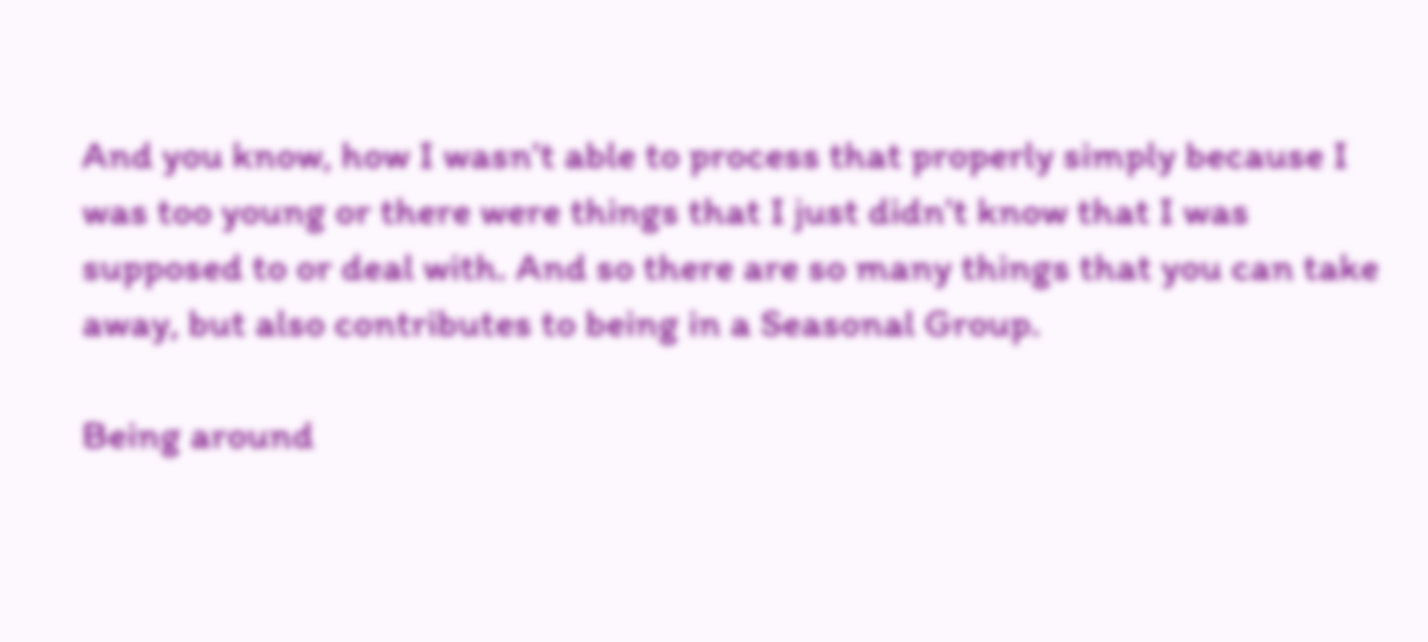And you know, how I wasn’t able to process that properly simply because I was too young or there were things that I just didn’t know that I was supposed to or deal with. And so there are so many things that you can take away, but also contributes to being in a Seasonal Group.

Being around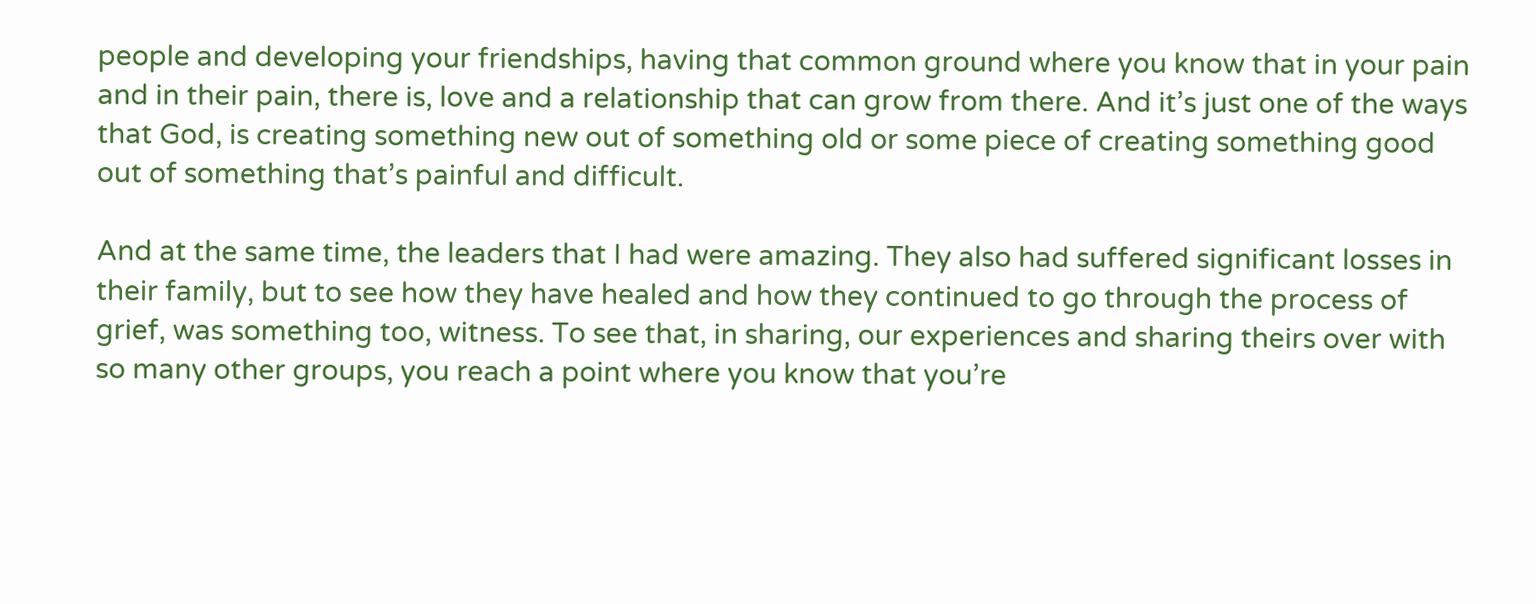people and developing your friendships, having that common ground where you know that in your pain and in their pain, there is, love and a relationship that can grow from there. And it’s just one of the ways that God, is creating something new out of something old or some piece of creating something good out of something that’s painful and difficult.

And at the same time, the leaders that I had were amazing. They also had suffered significant losses in their family, but to see how they have healed and how they continued to go through the process of grief, was something too, witness. To see that, in sharing, our experiences and sharing theirs over with so many other groups, you reach a point where you know that you’re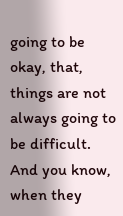going to be okay, that, things are not always going to be difficult. And you know, when they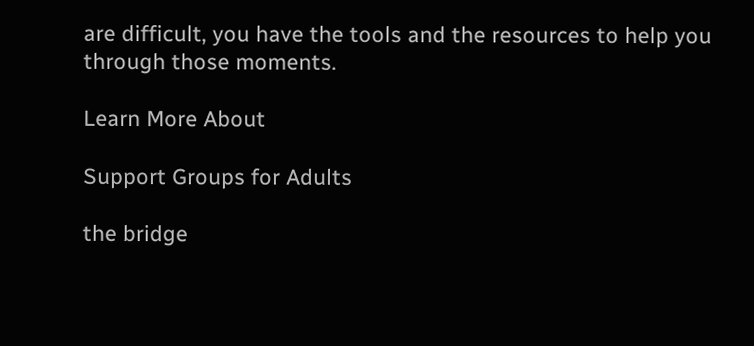are difficult, you have the tools and the resources to help you through those moments.

Learn More About

Support Groups for Adults

the bridge